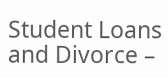Student Loans and Divorce –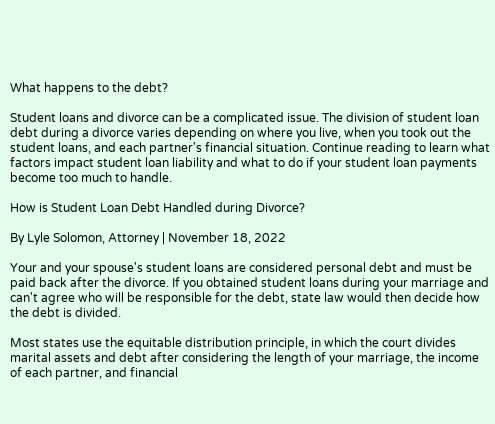What happens to the debt?

Student loans and divorce can be a complicated issue. The division of student loan debt during a divorce varies depending on where you live, when you took out the student loans, and each partner's financial situation. Continue reading to learn what factors impact student loan liability and what to do if your student loan payments become too much to handle.

How is Student Loan Debt Handled during Divorce?

By Lyle Solomon, Attorney | November 18, 2022

Your and your spouse's student loans are considered personal debt and must be paid back after the divorce. If you obtained student loans during your marriage and can't agree who will be responsible for the debt, state law would then decide how the debt is divided.

Most states use the equitable distribution principle, in which the court divides marital assets and debt after considering the length of your marriage, the income of each partner, and financial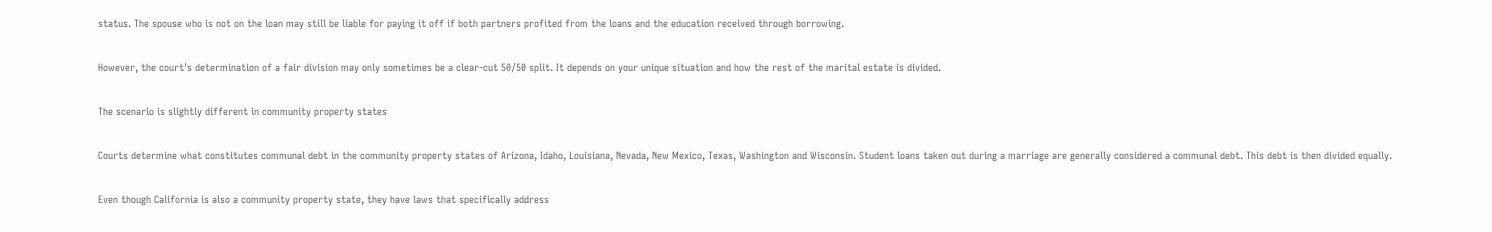status. The spouse who is not on the loan may still be liable for paying it off if both partners profited from the loans and the education received through borrowing.

However, the court's determination of a fair division may only sometimes be a clear-cut 50/50 split. It depends on your unique situation and how the rest of the marital estate is divided.

The scenario is slightly different in community property states

Courts determine what constitutes communal debt in the community property states of Arizona, Idaho, Louisiana, Nevada, New Mexico, Texas, Washington and Wisconsin. Student loans taken out during a marriage are generally considered a communal debt. This debt is then divided equally.

Even though California is also a community property state, they have laws that specifically address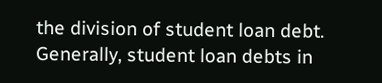the division of student loan debt. Generally, student loan debts in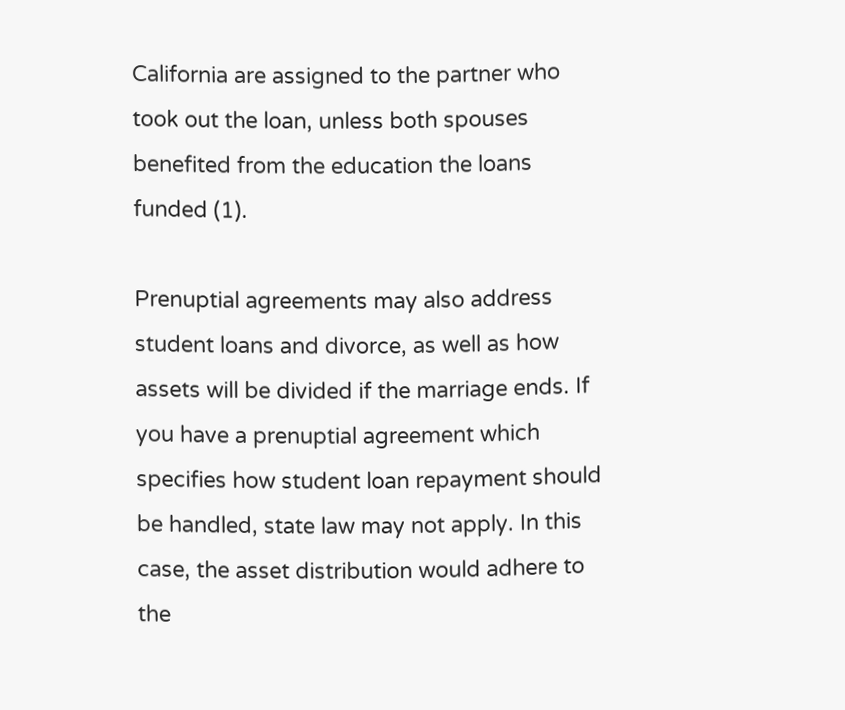California are assigned to the partner who took out the loan, unless both spouses benefited from the education the loans funded (1).

Prenuptial agreements may also address student loans and divorce, as well as how assets will be divided if the marriage ends. If you have a prenuptial agreement which specifies how student loan repayment should be handled, state law may not apply. In this case, the asset distribution would adhere to the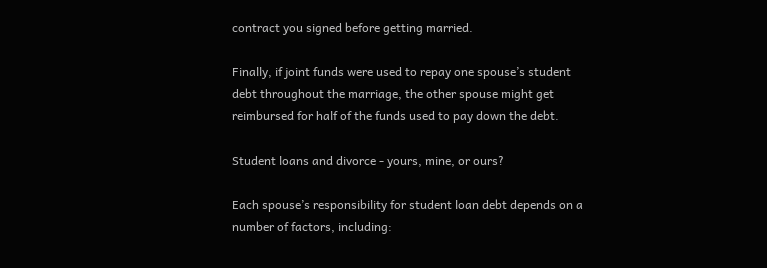contract you signed before getting married.

Finally, if joint funds were used to repay one spouse’s student debt throughout the marriage, the other spouse might get reimbursed for half of the funds used to pay down the debt.

Student loans and divorce - yours, mine, or ours?

Each spouse’s responsibility for student loan debt depends on a number of factors, including: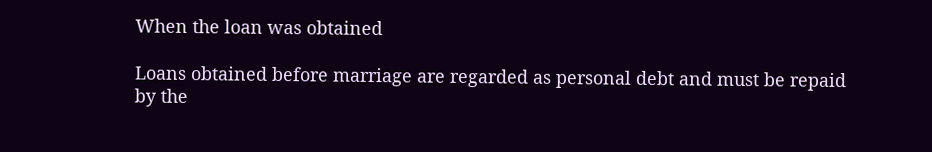When the loan was obtained

Loans obtained before marriage are regarded as personal debt and must be repaid by the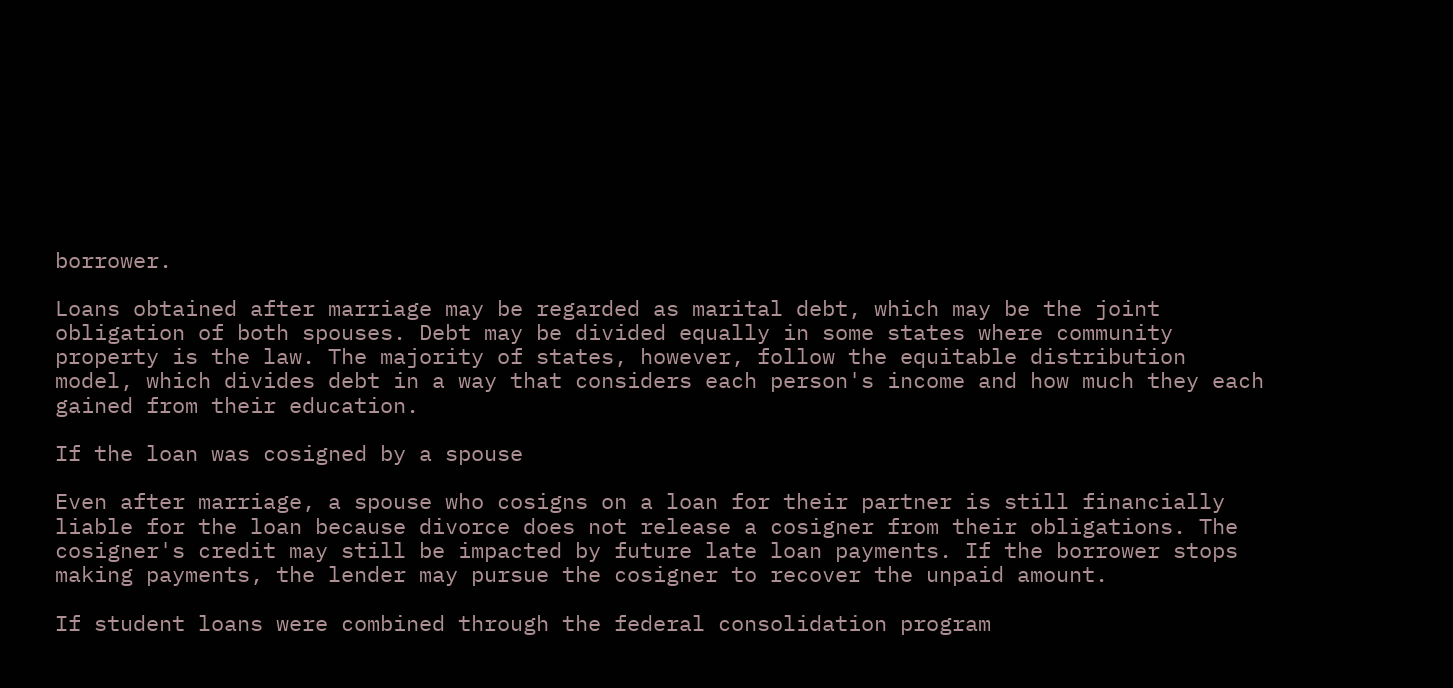borrower.

Loans obtained after marriage may be regarded as marital debt, which may be the joint obligation of both spouses. Debt may be divided equally in some states where community property is the law. The majority of states, however, follow the equitable distribution model, which divides debt in a way that considers each person's income and how much they each gained from their education.

If the loan was cosigned by a spouse

Even after marriage, a spouse who cosigns on a loan for their partner is still financially liable for the loan because divorce does not release a cosigner from their obligations. The cosigner's credit may still be impacted by future late loan payments. If the borrower stops making payments, the lender may pursue the cosigner to recover the unpaid amount.

If student loans were combined through the federal consolidation program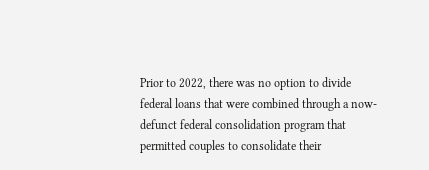Prior to 2022, there was no option to divide federal loans that were combined through a now-defunct federal consolidation program that permitted couples to consolidate their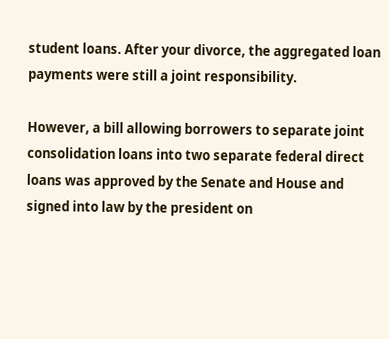student loans. After your divorce, the aggregated loan payments were still a joint responsibility.

However, a bill allowing borrowers to separate joint consolidation loans into two separate federal direct loans was approved by the Senate and House and signed into law by the president on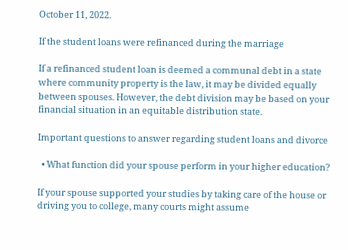October 11, 2022.

If the student loans were refinanced during the marriage

If a refinanced student loan is deemed a communal debt in a state where community property is the law, it may be divided equally between spouses. However, the debt division may be based on your financial situation in an equitable distribution state.

Important questions to answer regarding student loans and divorce

  • What function did your spouse perform in your higher education?

If your spouse supported your studies by taking care of the house or driving you to college, many courts might assume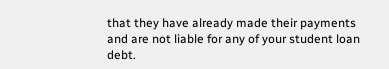that they have already made their payments and are not liable for any of your student loan debt.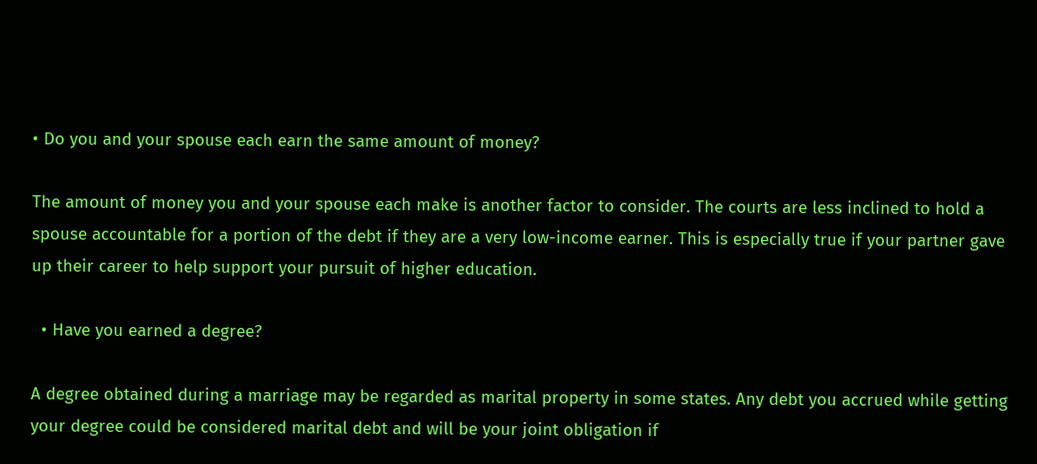• Do you and your spouse each earn the same amount of money?

The amount of money you and your spouse each make is another factor to consider. The courts are less inclined to hold a spouse accountable for a portion of the debt if they are a very low-income earner. This is especially true if your partner gave up their career to help support your pursuit of higher education.

  • Have you earned a degree?

A degree obtained during a marriage may be regarded as marital property in some states. Any debt you accrued while getting your degree could be considered marital debt and will be your joint obligation if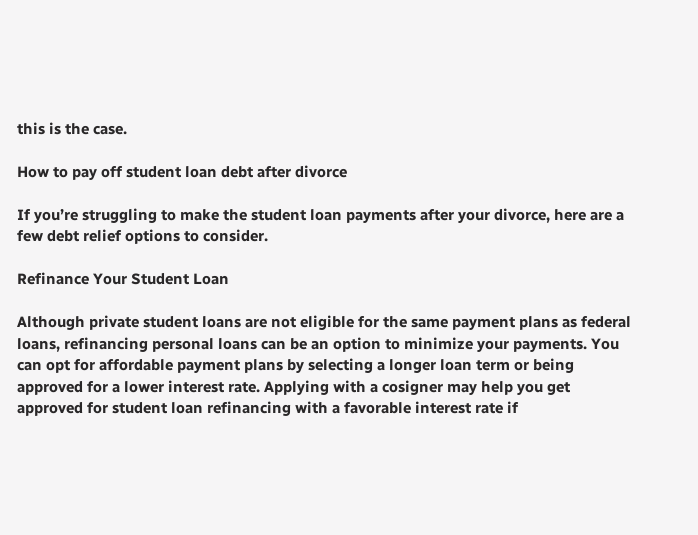this is the case.

How to pay off student loan debt after divorce

If you’re struggling to make the student loan payments after your divorce, here are a few debt relief options to consider.

Refinance Your Student Loan

Although private student loans are not eligible for the same payment plans as federal loans, refinancing personal loans can be an option to minimize your payments. You can opt for affordable payment plans by selecting a longer loan term or being approved for a lower interest rate. Applying with a cosigner may help you get approved for student loan refinancing with a favorable interest rate if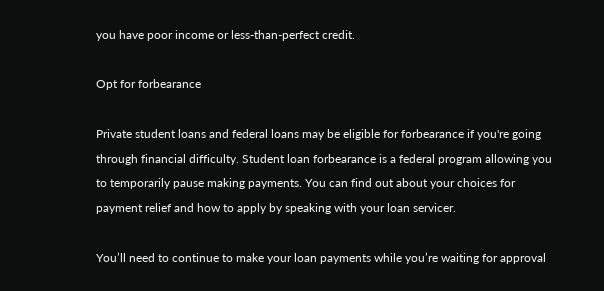you have poor income or less-than-perfect credit.

Opt for forbearance

Private student loans and federal loans may be eligible for forbearance if you're going through financial difficulty. Student loan forbearance is a federal program allowing you to temporarily pause making payments. You can find out about your choices for payment relief and how to apply by speaking with your loan servicer.

You’ll need to continue to make your loan payments while you’re waiting for approval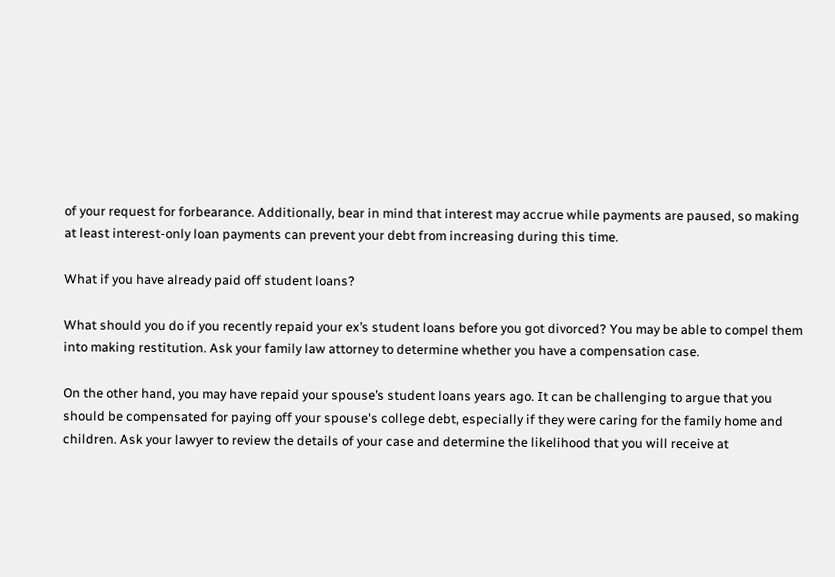of your request for forbearance. Additionally, bear in mind that interest may accrue while payments are paused, so making at least interest-only loan payments can prevent your debt from increasing during this time.

What if you have already paid off student loans?

What should you do if you recently repaid your ex’s student loans before you got divorced? You may be able to compel them into making restitution. Ask your family law attorney to determine whether you have a compensation case.

On the other hand, you may have repaid your spouse’s student loans years ago. It can be challenging to argue that you should be compensated for paying off your spouse's college debt, especially if they were caring for the family home and children. Ask your lawyer to review the details of your case and determine the likelihood that you will receive at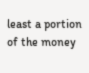least a portion of the money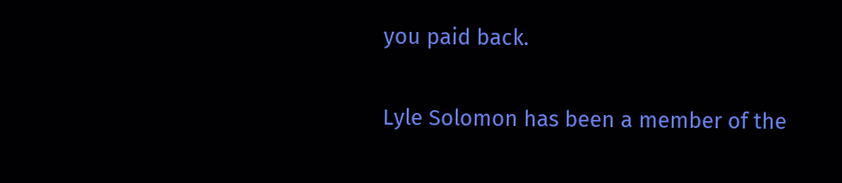you paid back.

Lyle Solomon has been a member of the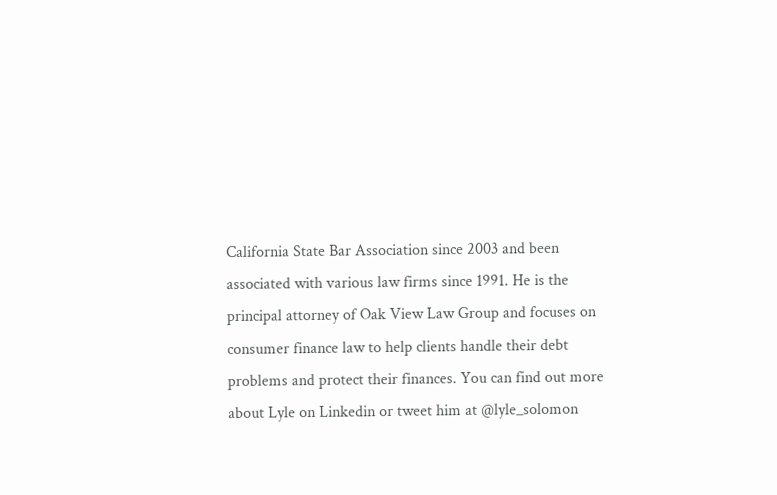California State Bar Association since 2003 and been associated with various law firms since 1991. He is the principal attorney of Oak View Law Group and focuses on consumer finance law to help clients handle their debt problems and protect their finances. You can find out more about Lyle on Linkedin or tweet him at @lyle_solomon